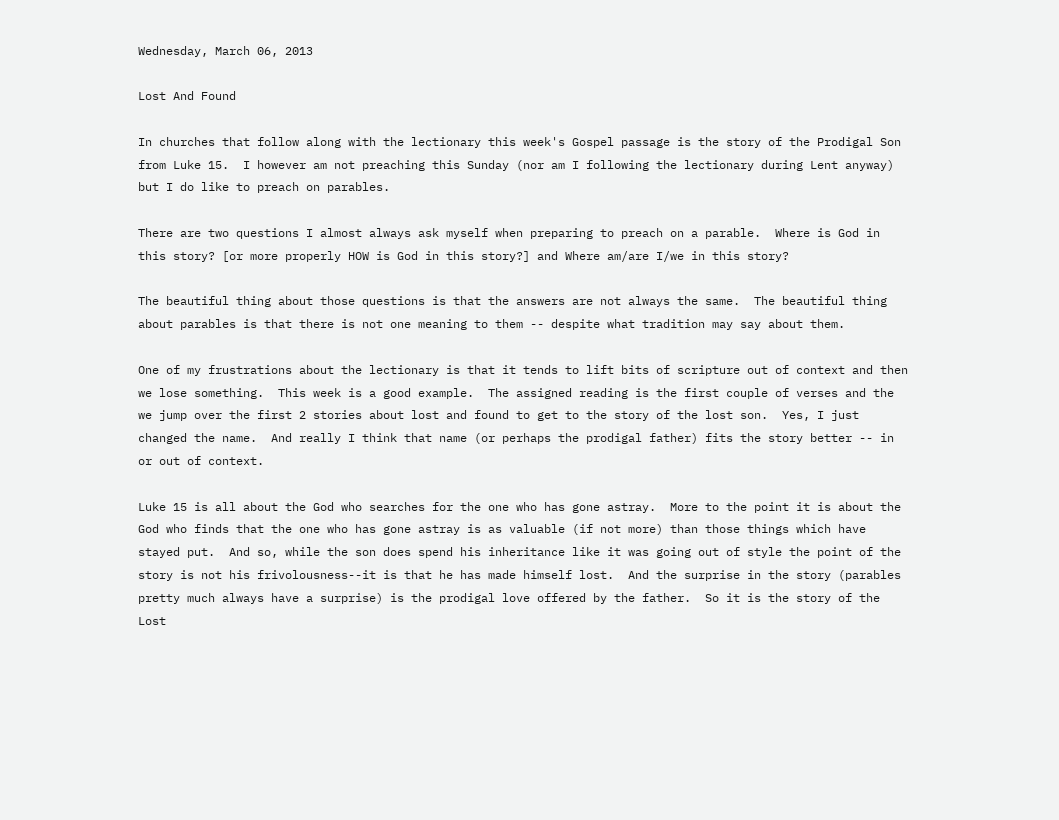Wednesday, March 06, 2013

Lost And Found

In churches that follow along with the lectionary this week's Gospel passage is the story of the Prodigal Son from Luke 15.  I however am not preaching this Sunday (nor am I following the lectionary during Lent anyway) but I do like to preach on parables.

There are two questions I almost always ask myself when preparing to preach on a parable.  Where is God in this story? [or more properly HOW is God in this story?] and Where am/are I/we in this story?

The beautiful thing about those questions is that the answers are not always the same.  The beautiful thing about parables is that there is not one meaning to them -- despite what tradition may say about them.

One of my frustrations about the lectionary is that it tends to lift bits of scripture out of context and then we lose something.  This week is a good example.  The assigned reading is the first couple of verses and the we jump over the first 2 stories about lost and found to get to the story of the lost son.  Yes, I just changed the name.  And really I think that name (or perhaps the prodigal father) fits the story better -- in or out of context.

Luke 15 is all about the God who searches for the one who has gone astray.  More to the point it is about the God who finds that the one who has gone astray is as valuable (if not more) than those things which have stayed put.  And so, while the son does spend his inheritance like it was going out of style the point of the story is not his frivolousness--it is that he has made himself lost.  And the surprise in the story (parables pretty much always have a surprise) is the prodigal love offered by the father.  So it is the story of the Lost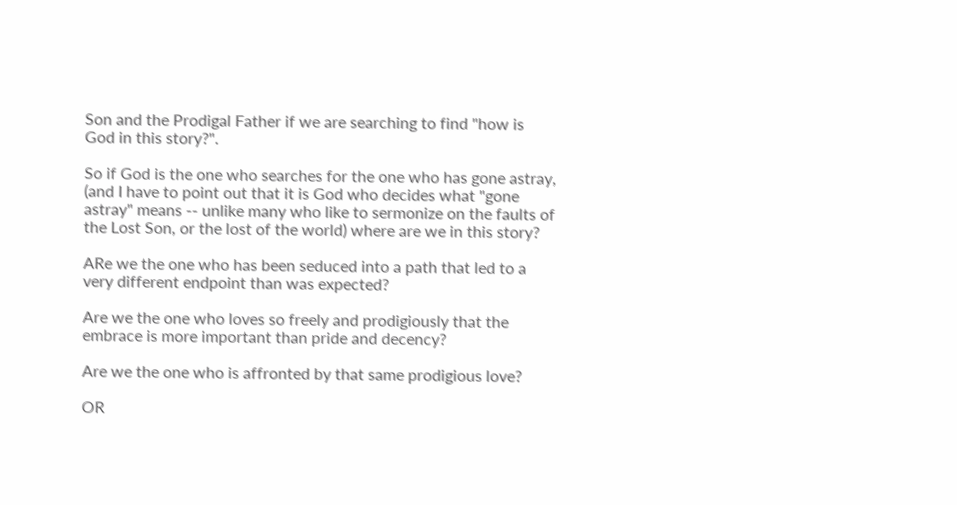Son and the Prodigal Father if we are searching to find "how is God in this story?".

So if God is the one who searches for the one who has gone astray, (and I have to point out that it is God who decides what "gone astray" means -- unlike many who like to sermonize on the faults of the Lost Son, or the lost of the world) where are we in this story?

ARe we the one who has been seduced into a path that led to a very different endpoint than was expected?

Are we the one who loves so freely and prodigiously that the embrace is more important than pride and decency?

Are we the one who is affronted by that same prodigious love?

OR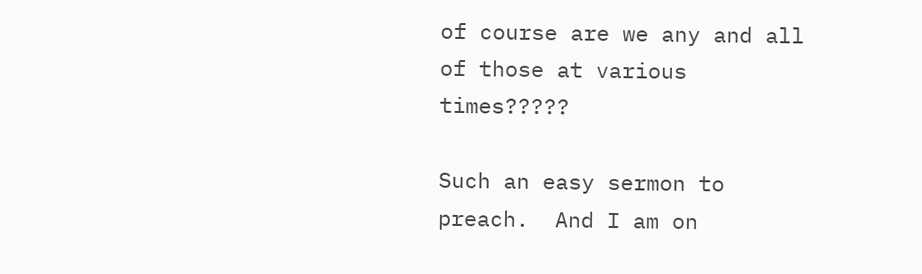of course are we any and all of those at various times?????

Such an easy sermon to preach.  And I am on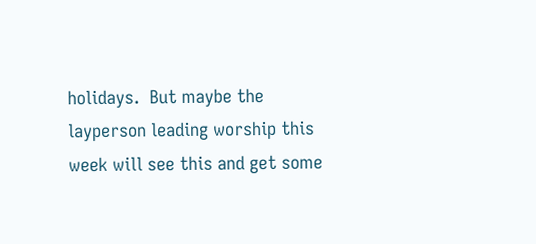holidays.  But maybe the layperson leading worship this week will see this and get some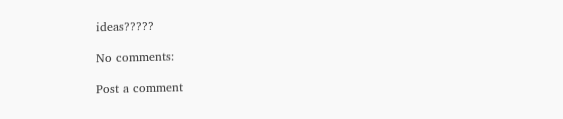ideas?????

No comments:

Post a comment